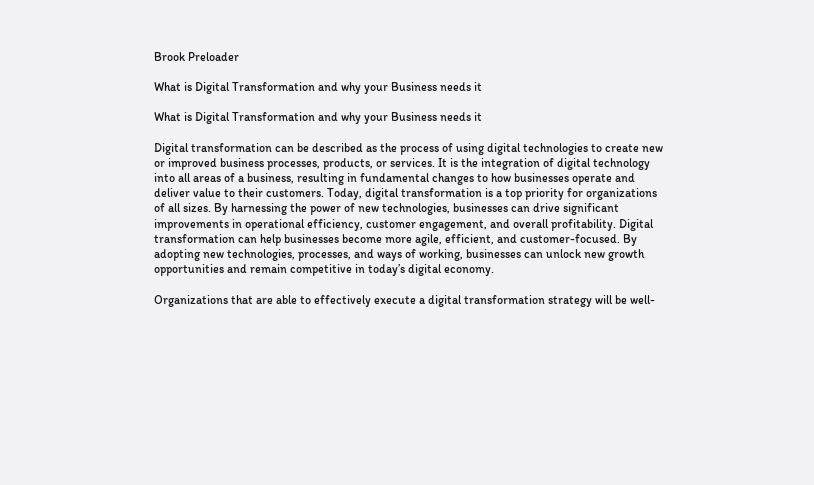Brook Preloader

What is Digital Transformation and why your Business needs it

What is Digital Transformation and why your Business needs it

Digital transformation can be described as the process of using digital technologies to create new or improved business processes, products, or services. It is the integration of digital technology into all areas of a business, resulting in fundamental changes to how businesses operate and deliver value to their customers. Today, digital transformation is a top priority for organizations of all sizes. By harnessing the power of new technologies, businesses can drive significant improvements in operational efficiency, customer engagement, and overall profitability. Digital transformation can help businesses become more agile, efficient, and customer-focused. By adopting new technologies, processes, and ways of working, businesses can unlock new growth opportunities and remain competitive in today’s digital economy.

Organizations that are able to effectively execute a digital transformation strategy will be well-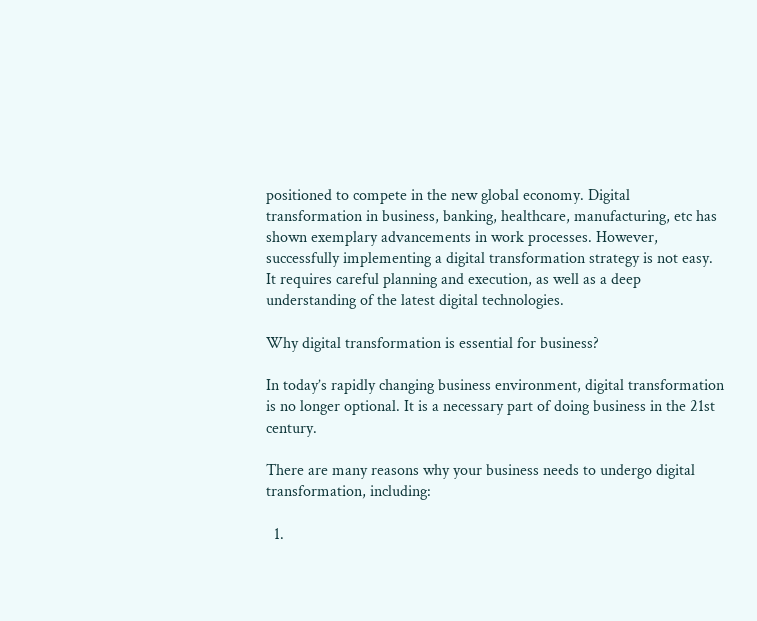positioned to compete in the new global economy. Digital transformation in business, banking, healthcare, manufacturing, etc has shown exemplary advancements in work processes. However, successfully implementing a digital transformation strategy is not easy. It requires careful planning and execution, as well as a deep understanding of the latest digital technologies.

Why digital transformation is essential for business?

In today’s rapidly changing business environment, digital transformation is no longer optional. It is a necessary part of doing business in the 21st century.

There are many reasons why your business needs to undergo digital transformation, including:

  1.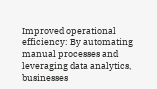Improved operational efficiency: By automating manual processes and leveraging data analytics, businesses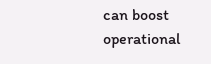can boost operational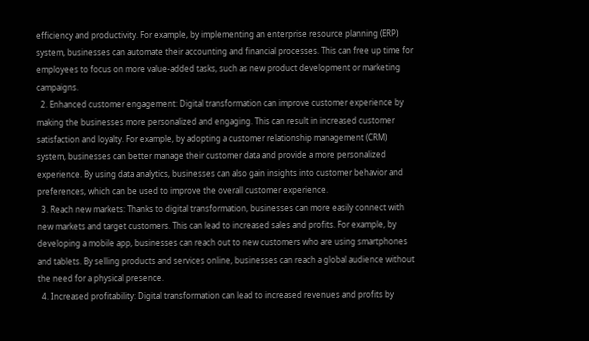efficiency and productivity. For example, by implementing an enterprise resource planning (ERP) system, businesses can automate their accounting and financial processes. This can free up time for employees to focus on more value-added tasks, such as new product development or marketing campaigns.
  2. Enhanced customer engagement: Digital transformation can improve customer experience by making the businesses more personalized and engaging. This can result in increased customer satisfaction and loyalty. For example, by adopting a customer relationship management (CRM) system, businesses can better manage their customer data and provide a more personalized experience. By using data analytics, businesses can also gain insights into customer behavior and preferences, which can be used to improve the overall customer experience.
  3. Reach new markets: Thanks to digital transformation, businesses can more easily connect with new markets and target customers. This can lead to increased sales and profits. For example, by developing a mobile app, businesses can reach out to new customers who are using smartphones and tablets. By selling products and services online, businesses can reach a global audience without the need for a physical presence.
  4. Increased profitability: Digital transformation can lead to increased revenues and profits by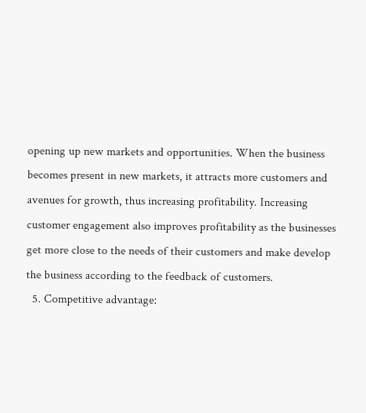opening up new markets and opportunities. When the business becomes present in new markets, it attracts more customers and avenues for growth, thus increasing profitability. Increasing customer engagement also improves profitability as the businesses get more close to the needs of their customers and make develop the business according to the feedback of customers.
  5. Competitive advantage: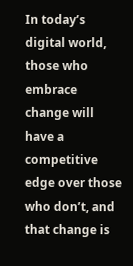In today’s digital world, those who embrace change will have a competitive edge over those who don’t, and that change is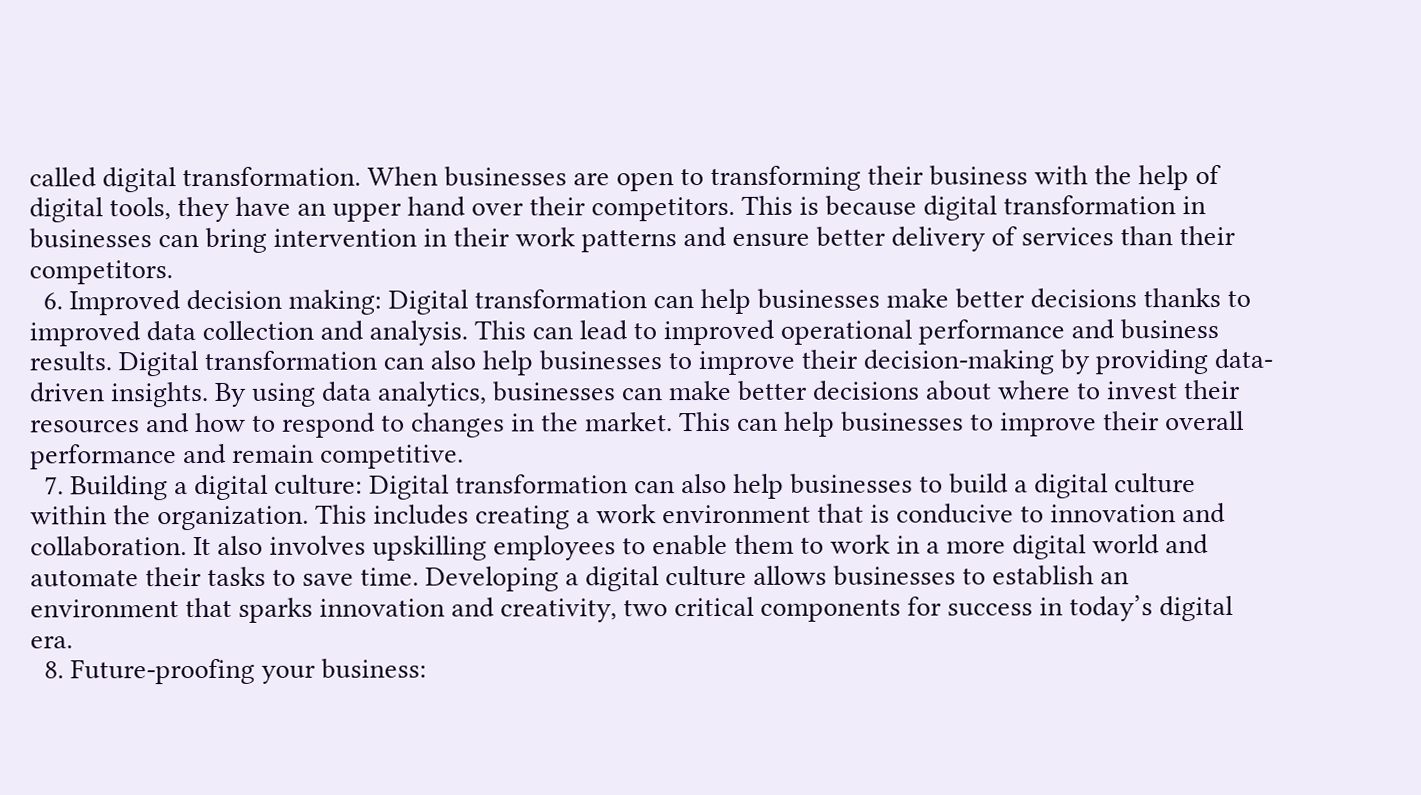called digital transformation. When businesses are open to transforming their business with the help of digital tools, they have an upper hand over their competitors. This is because digital transformation in businesses can bring intervention in their work patterns and ensure better delivery of services than their competitors.
  6. Improved decision making: Digital transformation can help businesses make better decisions thanks to improved data collection and analysis. This can lead to improved operational performance and business results. Digital transformation can also help businesses to improve their decision-making by providing data-driven insights. By using data analytics, businesses can make better decisions about where to invest their resources and how to respond to changes in the market. This can help businesses to improve their overall performance and remain competitive.
  7. Building a digital culture: Digital transformation can also help businesses to build a digital culture within the organization. This includes creating a work environment that is conducive to innovation and collaboration. It also involves upskilling employees to enable them to work in a more digital world and automate their tasks to save time. Developing a digital culture allows businesses to establish an environment that sparks innovation and creativity, two critical components for success in today’s digital era.
  8. Future-proofing your business: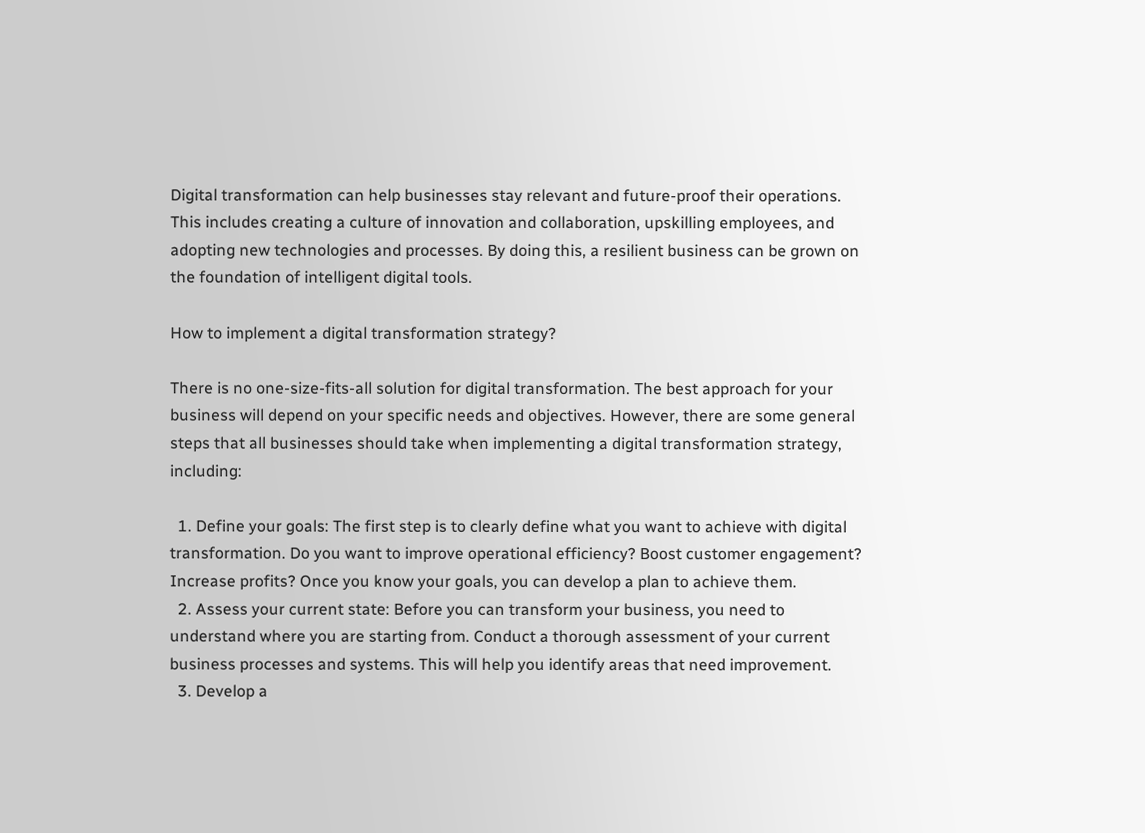Digital transformation can help businesses stay relevant and future-proof their operations. This includes creating a culture of innovation and collaboration, upskilling employees, and adopting new technologies and processes. By doing this, a resilient business can be grown on the foundation of intelligent digital tools.

How to implement a digital transformation strategy?

There is no one-size-fits-all solution for digital transformation. The best approach for your business will depend on your specific needs and objectives. However, there are some general steps that all businesses should take when implementing a digital transformation strategy, including:

  1. Define your goals: The first step is to clearly define what you want to achieve with digital transformation. Do you want to improve operational efficiency? Boost customer engagement? Increase profits? Once you know your goals, you can develop a plan to achieve them.
  2. Assess your current state: Before you can transform your business, you need to understand where you are starting from. Conduct a thorough assessment of your current business processes and systems. This will help you identify areas that need improvement.
  3. Develop a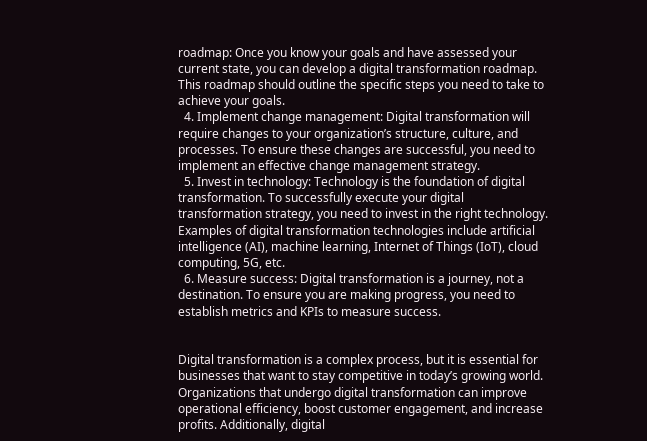roadmap: Once you know your goals and have assessed your current state, you can develop a digital transformation roadmap. This roadmap should outline the specific steps you need to take to achieve your goals.
  4. Implement change management: Digital transformation will require changes to your organization’s structure, culture, and processes. To ensure these changes are successful, you need to implement an effective change management strategy.
  5. Invest in technology: Technology is the foundation of digital transformation. To successfully execute your digital transformation strategy, you need to invest in the right technology. Examples of digital transformation technologies include artificial intelligence (AI), machine learning, Internet of Things (IoT), cloud computing, 5G, etc.
  6. Measure success: Digital transformation is a journey, not a destination. To ensure you are making progress, you need to establish metrics and KPIs to measure success.


Digital transformation is a complex process, but it is essential for businesses that want to stay competitive in today’s growing world. Organizations that undergo digital transformation can improve operational efficiency, boost customer engagement, and increase profits. Additionally, digital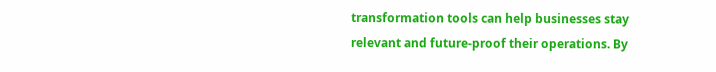transformation tools can help businesses stay relevant and future-proof their operations. By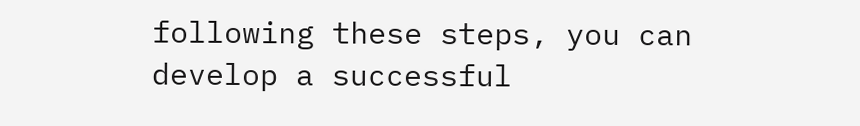following these steps, you can develop a successful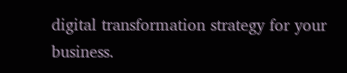digital transformation strategy for your business.